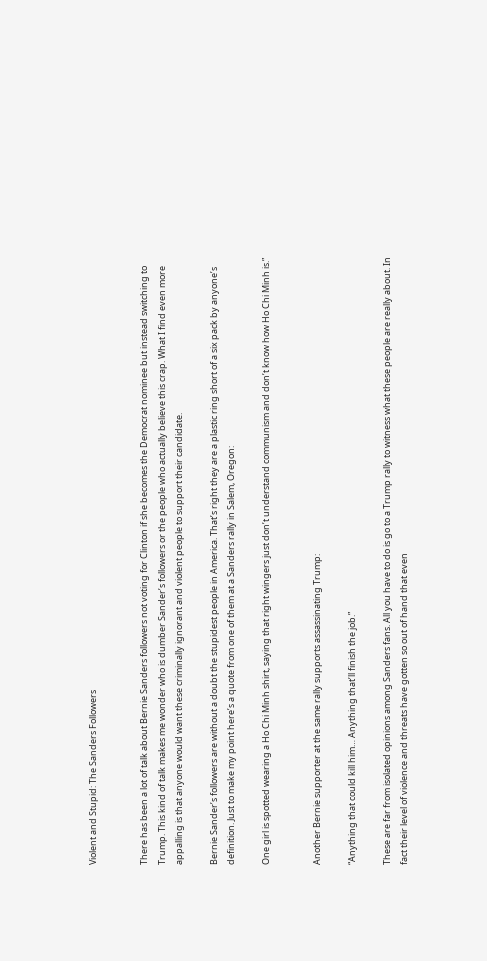Violent and Stupid: The Sanders Followers


There has been a lot of talk about Bernie Sanders followers not voting for Clinton if she becomes the Democrat nominee but instead switching to Trump. This kind of talk makes me wonder who is dumber Sander’s followers or the people who actually believe this crap. What I find even more appalling is that anyone would want these criminally ignorant and violent people to support their candidate.

Bernie Sander’s followers are without a doubt the stupidest people in America. That’s right they are a plastic ring short of a six pack by anyone’s definition. Just to make my point here’s a quote from one of them at a Sanders rally in Salem, Oregon:

One girl is spotted wearing a Ho Chi Minh shirt, saying that right wingers just don’t understand communism and don’t know how Ho Chi Minh is.”


Another Bernie supporter at the same rally supports assassinating Trump:

“Anything that could kill him… Anything that’ll finish the job.”

These are far from isolated opinions among Sanders fans. All you have to do is go to a Trump rally to witness what these people are really about. In fact their level of violence and threats have gotten so out of hand that even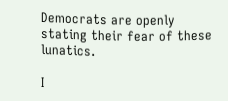Democrats are openly stating their fear of these lunatics.

I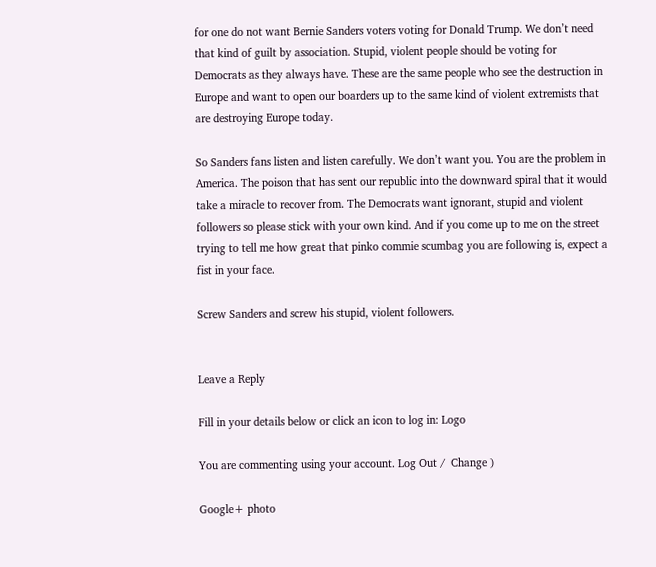for one do not want Bernie Sanders voters voting for Donald Trump. We don’t need that kind of guilt by association. Stupid, violent people should be voting for Democrats as they always have. These are the same people who see the destruction in Europe and want to open our boarders up to the same kind of violent extremists that are destroying Europe today.

So Sanders fans listen and listen carefully. We don’t want you. You are the problem in America. The poison that has sent our republic into the downward spiral that it would take a miracle to recover from. The Democrats want ignorant, stupid and violent followers so please stick with your own kind. And if you come up to me on the street trying to tell me how great that pinko commie scumbag you are following is, expect a fist in your face.

Screw Sanders and screw his stupid, violent followers.


Leave a Reply

Fill in your details below or click an icon to log in: Logo

You are commenting using your account. Log Out /  Change )

Google+ photo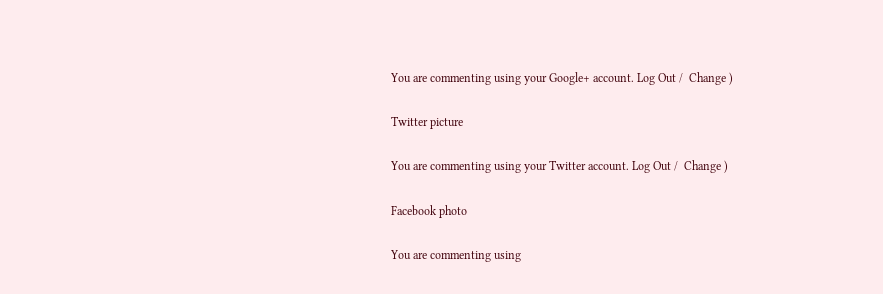You are commenting using your Google+ account. Log Out /  Change )

Twitter picture

You are commenting using your Twitter account. Log Out /  Change )

Facebook photo

You are commenting using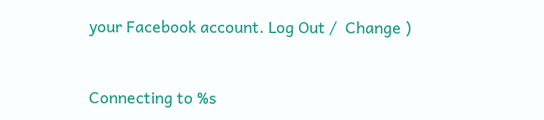your Facebook account. Log Out /  Change )


Connecting to %s